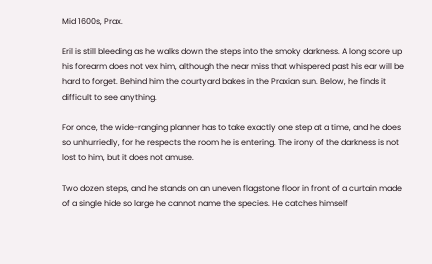Mid 1600s, Prax.

Eril is still bleeding as he walks down the steps into the smoky darkness. A long score up his forearm does not vex him, although the near miss that whispered past his ear will be hard to forget. Behind him the courtyard bakes in the Praxian sun. Below, he finds it difficult to see anything.

For once, the wide-ranging planner has to take exactly one step at a time, and he does so unhurriedly, for he respects the room he is entering. The irony of the darkness is not lost to him, but it does not amuse.

Two dozen steps, and he stands on an uneven flagstone floor in front of a curtain made of a single hide so large he cannot name the species. He catches himself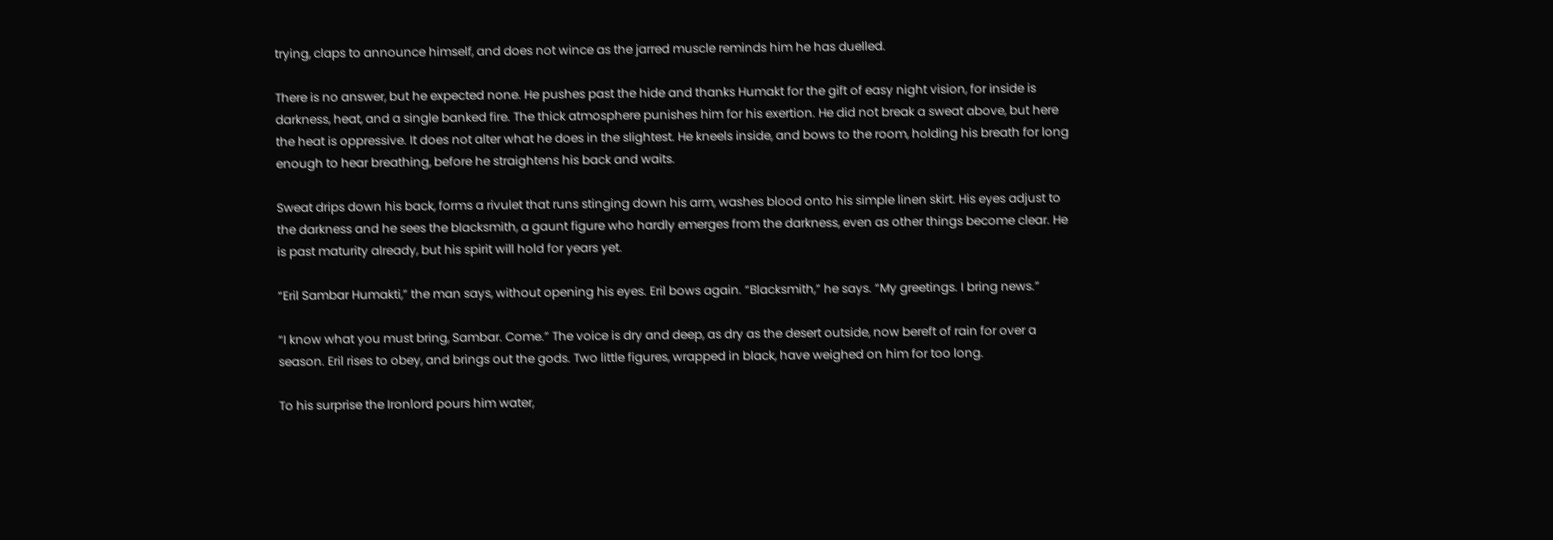trying, claps to announce himself, and does not wince as the jarred muscle reminds him he has duelled.

There is no answer, but he expected none. He pushes past the hide and thanks Humakt for the gift of easy night vision, for inside is darkness, heat, and a single banked fire. The thick atmosphere punishes him for his exertion. He did not break a sweat above, but here the heat is oppressive. It does not alter what he does in the slightest. He kneels inside, and bows to the room, holding his breath for long enough to hear breathing, before he straightens his back and waits.

Sweat drips down his back, forms a rivulet that runs stinging down his arm, washes blood onto his simple linen skirt. His eyes adjust to the darkness and he sees the blacksmith, a gaunt figure who hardly emerges from the darkness, even as other things become clear. He is past maturity already, but his spirit will hold for years yet.

“Eril Sambar Humakti,” the man says, without opening his eyes. Eril bows again. “Blacksmith,” he says. “My greetings. I bring news.”

“I know what you must bring, Sambar. Come.” The voice is dry and deep, as dry as the desert outside, now bereft of rain for over a season. Eril rises to obey, and brings out the gods. Two little figures, wrapped in black, have weighed on him for too long.

To his surprise the Ironlord pours him water,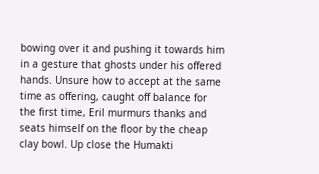bowing over it and pushing it towards him in a gesture that ghosts under his offered hands. Unsure how to accept at the same time as offering, caught off balance for the first time, Eril murmurs thanks and seats himself on the floor by the cheap clay bowl. Up close the Humakti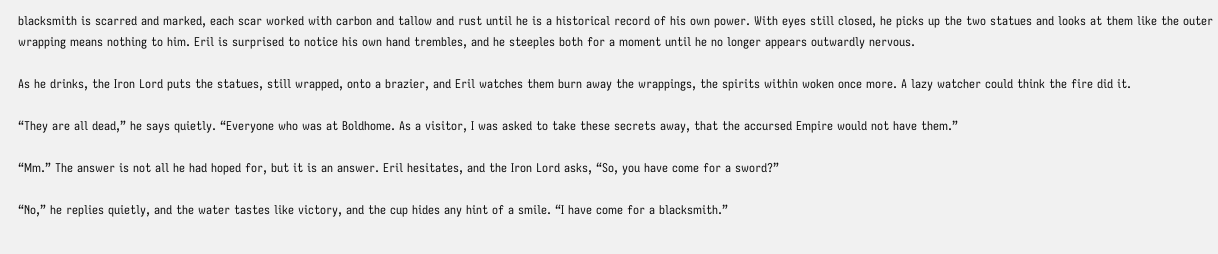blacksmith is scarred and marked, each scar worked with carbon and tallow and rust until he is a historical record of his own power. With eyes still closed, he picks up the two statues and looks at them like the outer wrapping means nothing to him. Eril is surprised to notice his own hand trembles, and he steeples both for a moment until he no longer appears outwardly nervous.

As he drinks, the Iron Lord puts the statues, still wrapped, onto a brazier, and Eril watches them burn away the wrappings, the spirits within woken once more. A lazy watcher could think the fire did it.

“They are all dead,” he says quietly. “Everyone who was at Boldhome. As a visitor, I was asked to take these secrets away, that the accursed Empire would not have them.”

“Mm.” The answer is not all he had hoped for, but it is an answer. Eril hesitates, and the Iron Lord asks, “So, you have come for a sword?”

“No,” he replies quietly, and the water tastes like victory, and the cup hides any hint of a smile. “I have come for a blacksmith.”